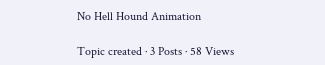No Hell Hound Animation

Topic created · 3 Posts · 58 Views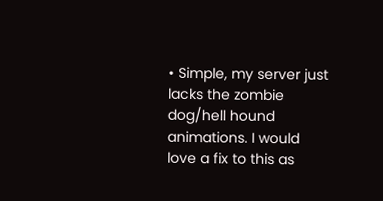• Simple, my server just lacks the zombie dog/hell hound animations. I would love a fix to this as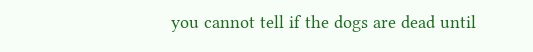you cannot tell if the dogs are dead until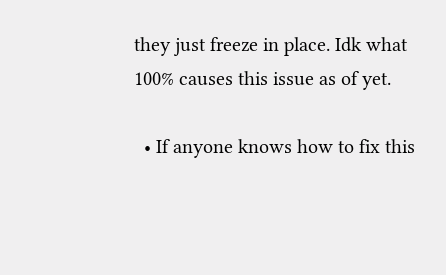they just freeze in place. Idk what 100% causes this issue as of yet.

  • If anyone knows how to fix this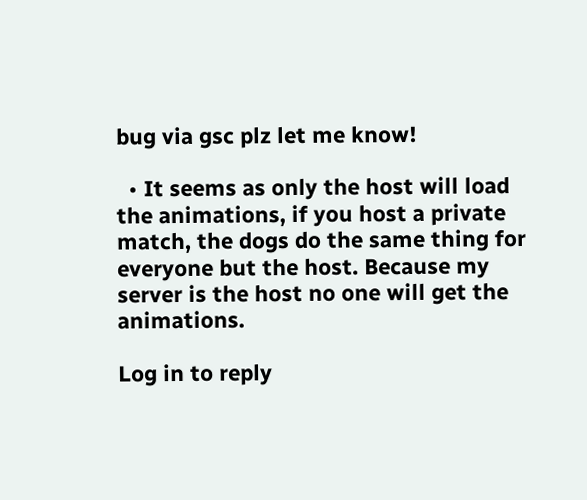bug via gsc plz let me know!

  • It seems as only the host will load the animations, if you host a private match, the dogs do the same thing for everyone but the host. Because my server is the host no one will get the animations.

Log in to reply